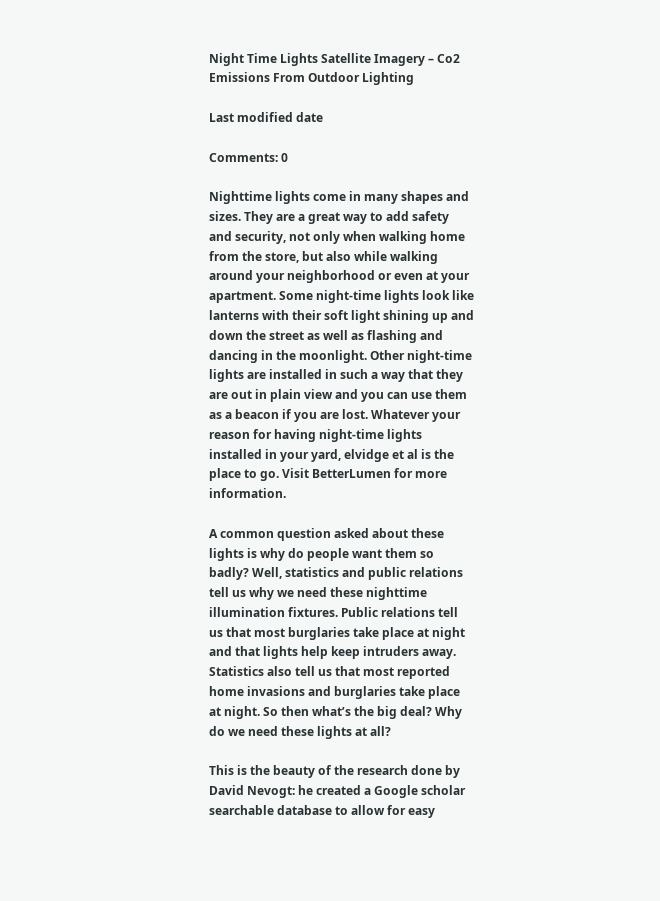Night Time Lights Satellite Imagery – Co2 Emissions From Outdoor Lighting

Last modified date

Comments: 0

Nighttime lights come in many shapes and sizes. They are a great way to add safety and security, not only when walking home from the store, but also while walking around your neighborhood or even at your apartment. Some night-time lights look like lanterns with their soft light shining up and down the street as well as flashing and dancing in the moonlight. Other night-time lights are installed in such a way that they are out in plain view and you can use them as a beacon if you are lost. Whatever your reason for having night-time lights installed in your yard, elvidge et al is the place to go. Visit BetterLumen for more information.

A common question asked about these lights is why do people want them so badly? Well, statistics and public relations tell us why we need these nighttime illumination fixtures. Public relations tell us that most burglaries take place at night and that lights help keep intruders away. Statistics also tell us that most reported home invasions and burglaries take place at night. So then what’s the big deal? Why do we need these lights at all?

This is the beauty of the research done by David Nevogt: he created a Google scholar searchable database to allow for easy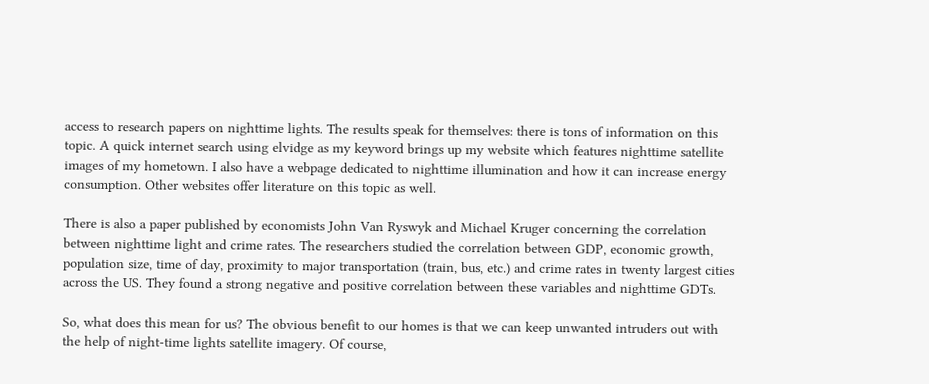access to research papers on nighttime lights. The results speak for themselves: there is tons of information on this topic. A quick internet search using elvidge as my keyword brings up my website which features nighttime satellite images of my hometown. I also have a webpage dedicated to nighttime illumination and how it can increase energy consumption. Other websites offer literature on this topic as well.

There is also a paper published by economists John Van Ryswyk and Michael Kruger concerning the correlation between nighttime light and crime rates. The researchers studied the correlation between GDP, economic growth, population size, time of day, proximity to major transportation (train, bus, etc.) and crime rates in twenty largest cities across the US. They found a strong negative and positive correlation between these variables and nighttime GDTs.

So, what does this mean for us? The obvious benefit to our homes is that we can keep unwanted intruders out with the help of night-time lights satellite imagery. Of course,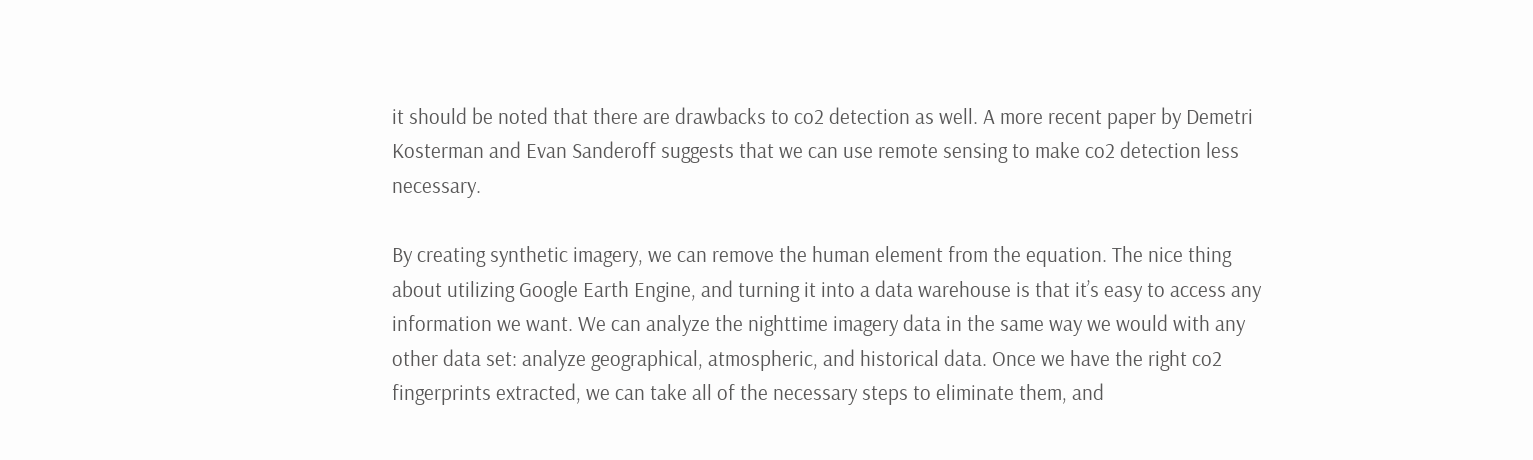it should be noted that there are drawbacks to co2 detection as well. A more recent paper by Demetri Kosterman and Evan Sanderoff suggests that we can use remote sensing to make co2 detection less necessary.

By creating synthetic imagery, we can remove the human element from the equation. The nice thing about utilizing Google Earth Engine, and turning it into a data warehouse is that it’s easy to access any information we want. We can analyze the nighttime imagery data in the same way we would with any other data set: analyze geographical, atmospheric, and historical data. Once we have the right co2 fingerprints extracted, we can take all of the necessary steps to eliminate them, and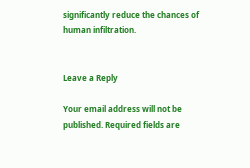significantly reduce the chances of human infiltration.


Leave a Reply

Your email address will not be published. Required fields are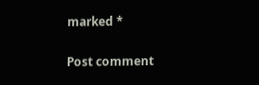marked *

Post comment